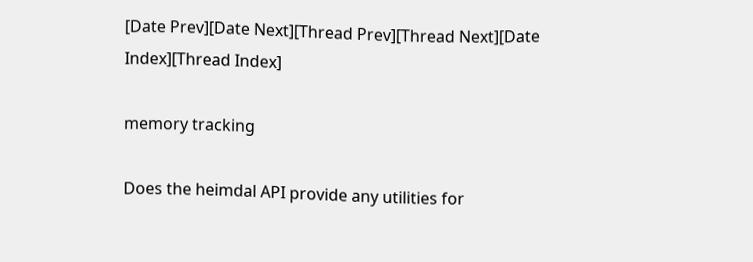[Date Prev][Date Next][Thread Prev][Thread Next][Date Index][Thread Index]

memory tracking

Does the heimdal API provide any utilities for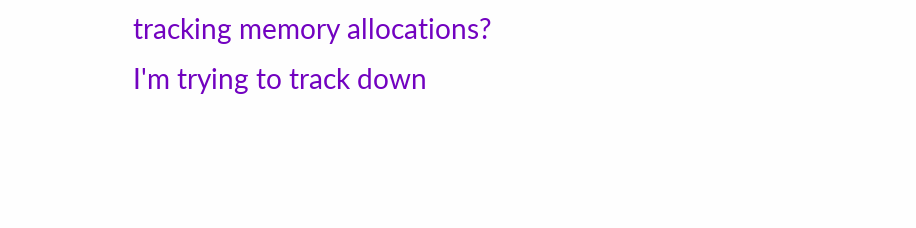tracking memory allocations?
I'm trying to track down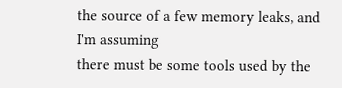the source of a few memory leaks, and I'm assuming
there must be some tools used by the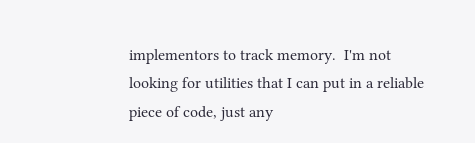implementors to track memory.  I'm not
looking for utilities that I can put in a reliable piece of code, just any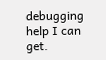debugging help I can get.